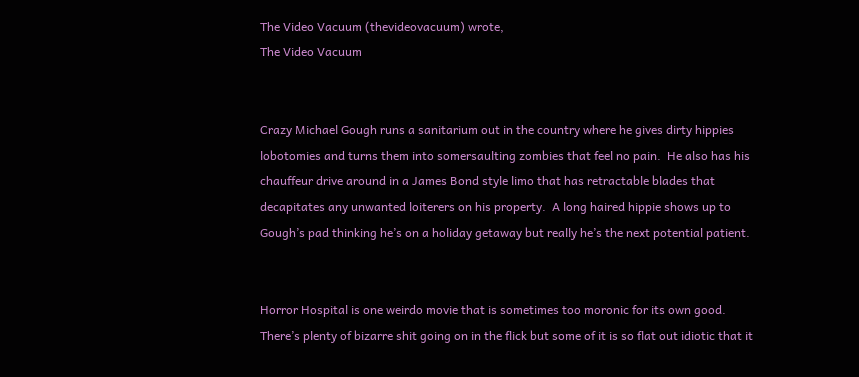The Video Vacuum (thevideovacuum) wrote,
The Video Vacuum


Crazy Michael Gough runs a sanitarium out in the country where he gives dirty hippies lobotomies and turns them into somersaulting zombies that feel no pain.  He also has his chauffeur drive around in a James Bond style limo that has retractable blades that decapitates any unwanted loiterers on his property.  A long haired hippie shows up to Gough’s pad thinking he’s on a holiday getaway but really he’s the next potential patient.


Horror Hospital is one weirdo movie that is sometimes too moronic for its own good.  There’s plenty of bizarre shit going on in the flick but some of it is so flat out idiotic that it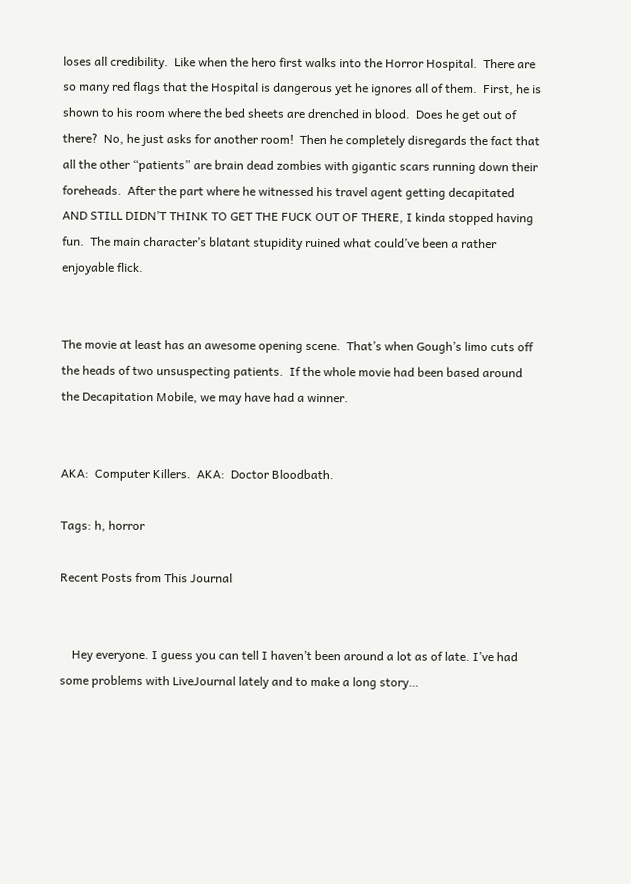loses all credibility.  Like when the hero first walks into the Horror Hospital.  There are so many red flags that the Hospital is dangerous yet he ignores all of them.  First, he is shown to his room where the bed sheets are drenched in blood.  Does he get out of there?  No, he just asks for another room!  Then he completely disregards the fact that all the other “patients” are brain dead zombies with gigantic scars running down their foreheads.  After the part where he witnessed his travel agent getting decapitated AND STILL DIDN’T THINK TO GET THE FUCK OUT OF THERE, I kinda stopped having fun.  The main character’s blatant stupidity ruined what could’ve been a rather enjoyable flick.


The movie at least has an awesome opening scene.  That’s when Gough’s limo cuts off the heads of two unsuspecting patients.  If the whole movie had been based around the Decapitation Mobile, we may have had a winner.


AKA:  Computer Killers.  AKA:  Doctor Bloodbath.

Tags: h, horror

Recent Posts from This Journal


    Hey everyone. I guess you can tell I haven’t been around a lot as of late. I’ve had some problems with LiveJournal lately and to make a long story…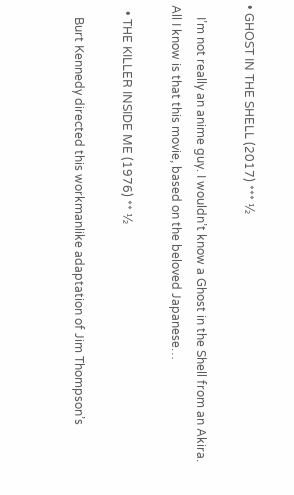• GHOST IN THE SHELL (2017) *** ½

    I’m not really an anime guy. I wouldn’t know a Ghost in the Shell from an Akira. All I know is that this movie, based on the beloved Japanese…

  • THE KILLER INSIDE ME (1976) ** ½

    Burt Kennedy directed this workmanlike adaptation of Jim Thompson’s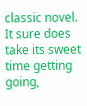classic novel. It sure does take its sweet time getting going,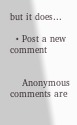but it does…

  • Post a new comment


    Anonymous comments are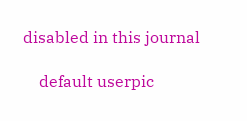disabled in this journal

    default userpic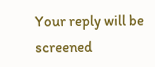Your reply will be screened